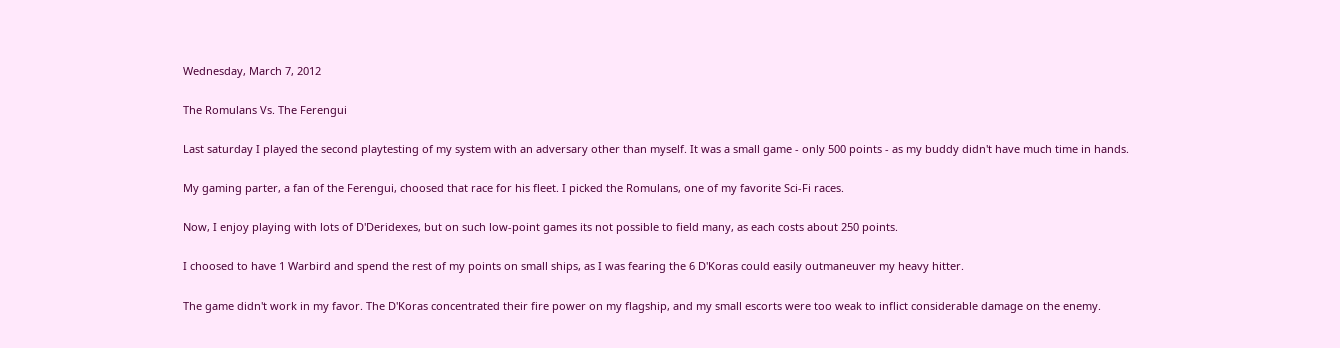Wednesday, March 7, 2012

The Romulans Vs. The Ferengui

Last saturday I played the second playtesting of my system with an adversary other than myself. It was a small game - only 500 points - as my buddy didn't have much time in hands.

My gaming parter, a fan of the Ferengui, choosed that race for his fleet. I picked the Romulans, one of my favorite Sci-Fi races.

Now, I enjoy playing with lots of D'Deridexes, but on such low-point games its not possible to field many, as each costs about 250 points.

I choosed to have 1 Warbird and spend the rest of my points on small ships, as I was fearing the 6 D'Koras could easily outmaneuver my heavy hitter.

The game didn't work in my favor. The D'Koras concentrated their fire power on my flagship, and my small escorts were too weak to inflict considerable damage on the enemy.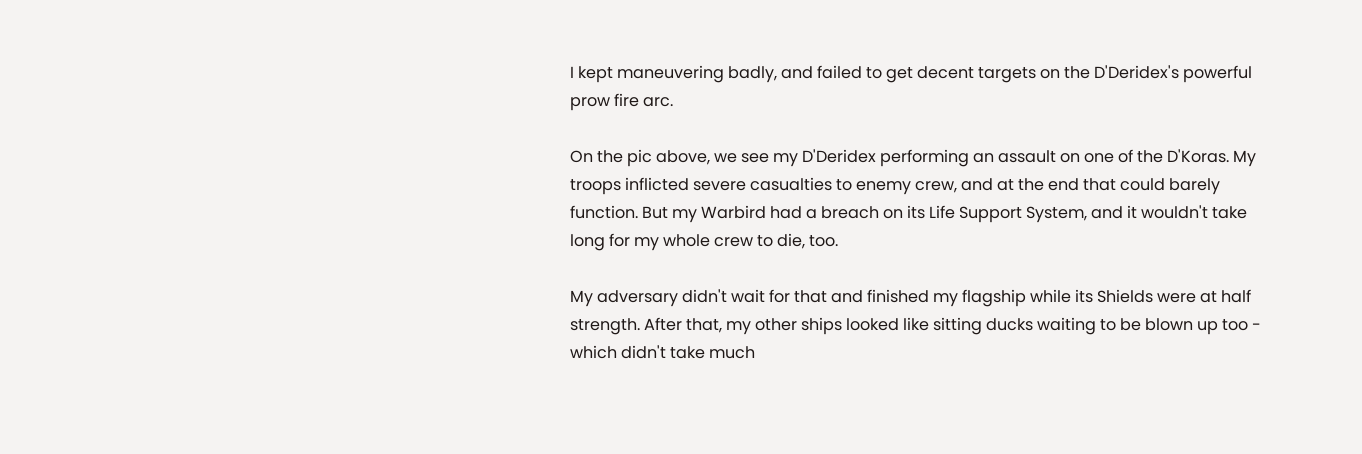I kept maneuvering badly, and failed to get decent targets on the D'Deridex's powerful prow fire arc.

On the pic above, we see my D'Deridex performing an assault on one of the D'Koras. My troops inflicted severe casualties to enemy crew, and at the end that could barely function. But my Warbird had a breach on its Life Support System, and it wouldn't take long for my whole crew to die, too.

My adversary didn't wait for that and finished my flagship while its Shields were at half strength. After that, my other ships looked like sitting ducks waiting to be blown up too - which didn't take much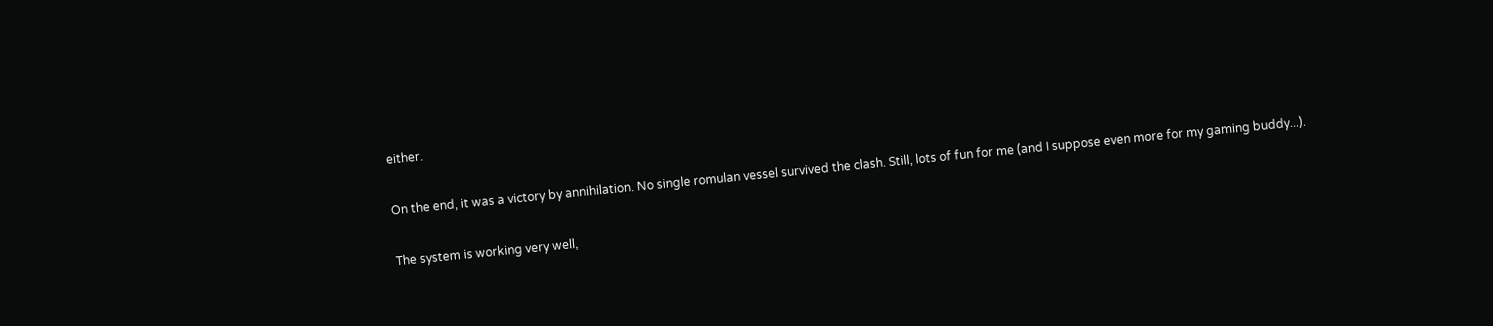either.

On the end, it was a victory by annihilation. No single romulan vessel survived the clash. Still, lots of fun for me (and I suppose even more for my gaming buddy...).

The system is working very well,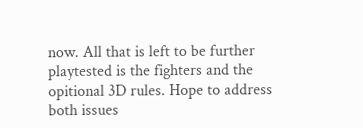now. All that is left to be further playtested is the fighters and the opitional 3D rules. Hope to address both issues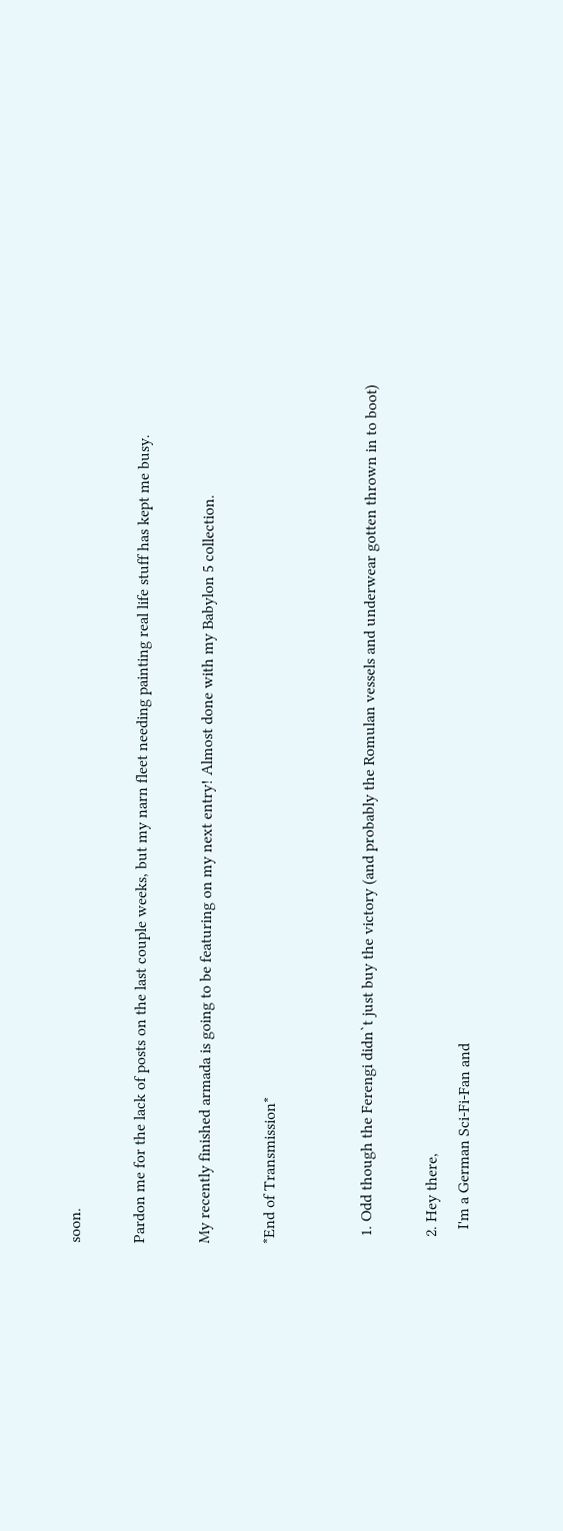soon.

Pardon me for the lack of posts on the last couple weeks, but my narn fleet needing painting real life stuff has kept me busy.

My recently finished armada is going to be featuring on my next entry! Almost done with my Babylon 5 collection.

*End of Transmission*


  1. Odd though the Ferengi didn`t just buy the victory (and probably the Romulan vessels and underwear gotten thrown in to boot)

  2. Hey there,
    I'm a German Sci-Fi-Fan and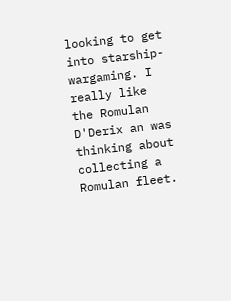looking to get into starship-wargaming. I really like the Romulan D'Derix an was thinking about collecting a Romulan fleet.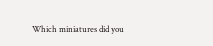Which miniatures did you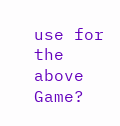use for the above Game?